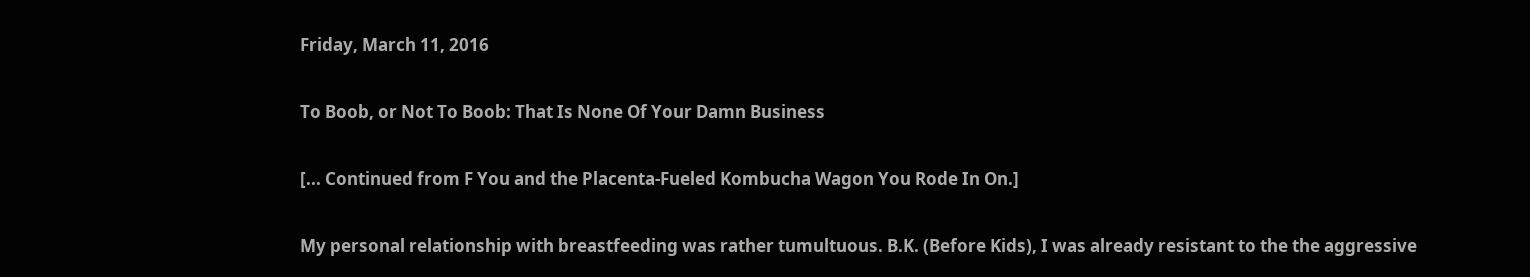Friday, March 11, 2016

To Boob, or Not To Boob: That Is None Of Your Damn Business

[... Continued from F You and the Placenta-Fueled Kombucha Wagon You Rode In On.]

My personal relationship with breastfeeding was rather tumultuous. B.K. (Before Kids), I was already resistant to the the aggressive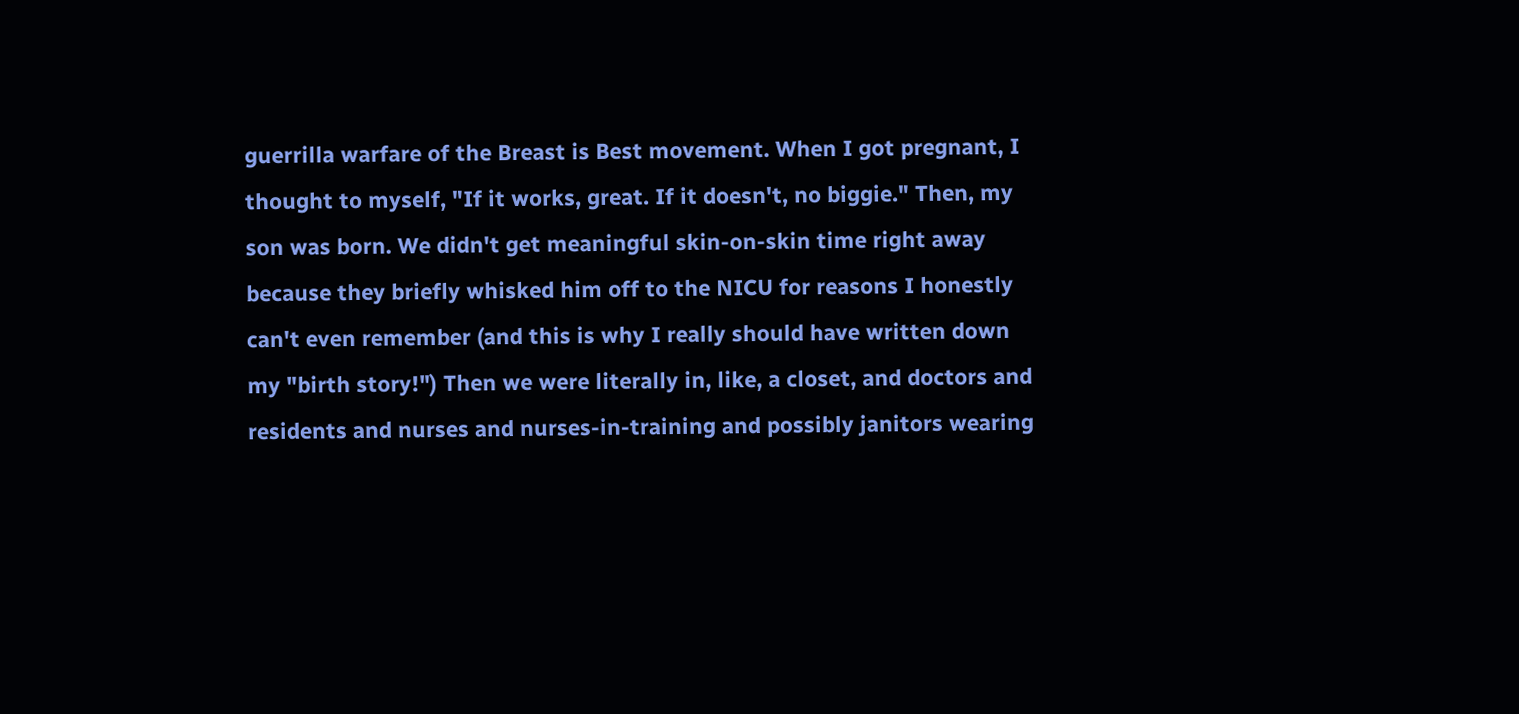guerrilla warfare of the Breast is Best movement. When I got pregnant, I thought to myself, "If it works, great. If it doesn't, no biggie." Then, my son was born. We didn't get meaningful skin-on-skin time right away because they briefly whisked him off to the NICU for reasons I honestly can't even remember (and this is why I really should have written down my "birth story!") Then we were literally in, like, a closet, and doctors and residents and nurses and nurses-in-training and possibly janitors wearing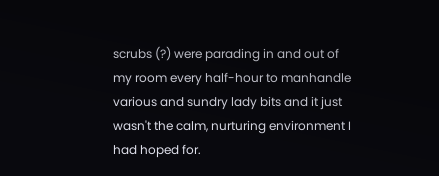scrubs (?) were parading in and out of my room every half-hour to manhandle various and sundry lady bits and it just wasn't the calm, nurturing environment I had hoped for.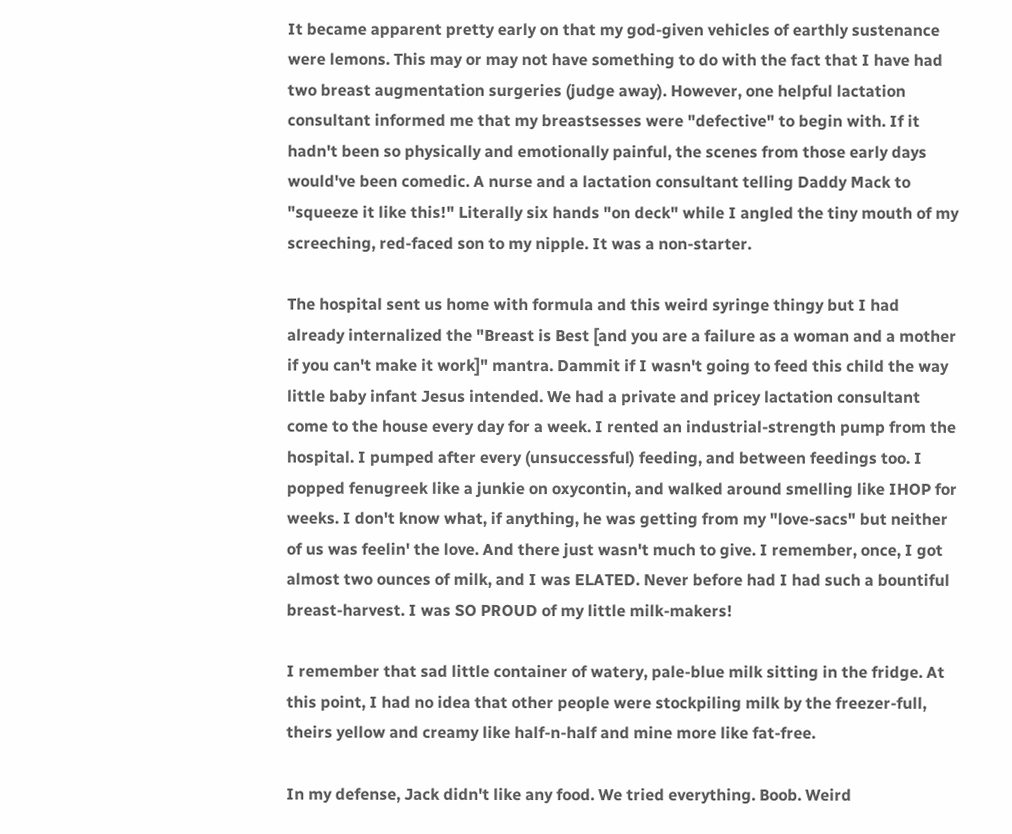It became apparent pretty early on that my god-given vehicles of earthly sustenance were lemons. This may or may not have something to do with the fact that I have had two breast augmentation surgeries (judge away). However, one helpful lactation consultant informed me that my breastsesses were "defective" to begin with. If it hadn't been so physically and emotionally painful, the scenes from those early days would've been comedic. A nurse and a lactation consultant telling Daddy Mack to "squeeze it like this!" Literally six hands "on deck" while I angled the tiny mouth of my screeching, red-faced son to my nipple. It was a non-starter.

The hospital sent us home with formula and this weird syringe thingy but I had already internalized the "Breast is Best [and you are a failure as a woman and a mother if you can't make it work]" mantra. Dammit if I wasn't going to feed this child the way little baby infant Jesus intended. We had a private and pricey lactation consultant come to the house every day for a week. I rented an industrial-strength pump from the hospital. I pumped after every (unsuccessful) feeding, and between feedings too. I popped fenugreek like a junkie on oxycontin, and walked around smelling like IHOP for weeks. I don't know what, if anything, he was getting from my "love-sacs" but neither of us was feelin' the love. And there just wasn't much to give. I remember, once, I got almost two ounces of milk, and I was ELATED. Never before had I had such a bountiful breast-harvest. I was SO PROUD of my little milk-makers!

I remember that sad little container of watery, pale-blue milk sitting in the fridge. At this point, I had no idea that other people were stockpiling milk by the freezer-full, theirs yellow and creamy like half-n-half and mine more like fat-free.

In my defense, Jack didn't like any food. We tried everything. Boob. Weird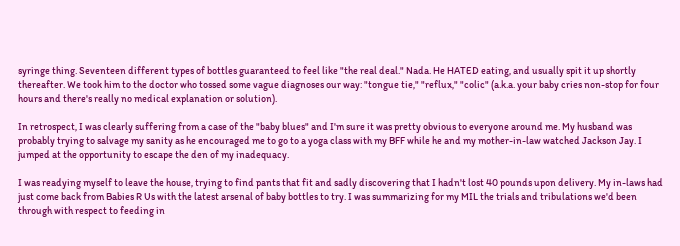syringe thing. Seventeen different types of bottles guaranteed to feel like "the real deal." Nada. He HATED eating, and usually spit it up shortly thereafter. We took him to the doctor who tossed some vague diagnoses our way: "tongue tie," "reflux," "colic" (a.k.a. your baby cries non-stop for four hours and there's really no medical explanation or solution).

In retrospect, I was clearly suffering from a case of the "baby blues" and I'm sure it was pretty obvious to everyone around me. My husband was probably trying to salvage my sanity as he encouraged me to go to a yoga class with my BFF while he and my mother-in-law watched Jackson Jay. I jumped at the opportunity to escape the den of my inadequacy.

I was readying myself to leave the house, trying to find pants that fit and sadly discovering that I hadn't lost 40 pounds upon delivery. My in-laws had just come back from Babies R Us with the latest arsenal of baby bottles to try. I was summarizing for my MIL the trials and tribulations we'd been through with respect to feeding in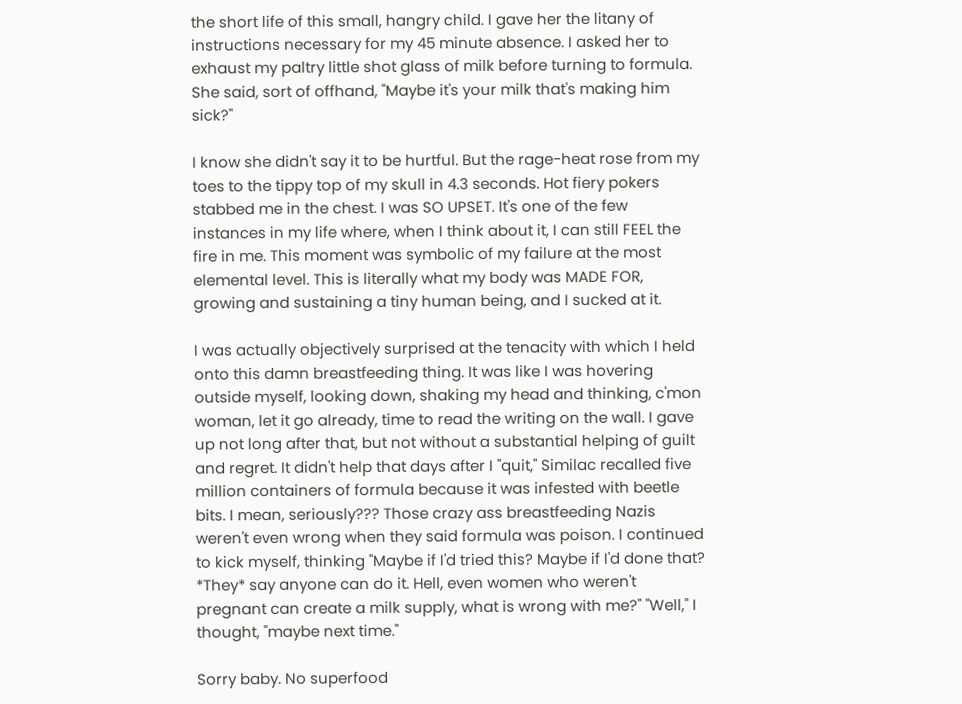the short life of this small, hangry child. I gave her the litany of instructions necessary for my 45 minute absence. I asked her to exhaust my paltry little shot glass of milk before turning to formula. She said, sort of offhand, "Maybe it's your milk that's making him sick?"

I know she didn't say it to be hurtful. But the rage-heat rose from my toes to the tippy top of my skull in 4.3 seconds. Hot fiery pokers stabbed me in the chest. I was SO UPSET. It's one of the few instances in my life where, when I think about it, I can still FEEL the fire in me. This moment was symbolic of my failure at the most elemental level. This is literally what my body was MADE FOR, growing and sustaining a tiny human being, and I sucked at it.

I was actually objectively surprised at the tenacity with which I held onto this damn breastfeeding thing. It was like I was hovering outside myself, looking down, shaking my head and thinking, c'mon woman, let it go already, time to read the writing on the wall. I gave up not long after that, but not without a substantial helping of guilt and regret. It didn't help that days after I "quit," Similac recalled five million containers of formula because it was infested with beetle bits. I mean, seriously??? Those crazy ass breastfeeding Nazis weren't even wrong when they said formula was poison. I continued to kick myself, thinking "Maybe if I'd tried this? Maybe if I'd done that? *They* say anyone can do it. Hell, even women who weren't pregnant can create a milk supply, what is wrong with me?" "Well," I thought, "maybe next time."

Sorry baby. No superfood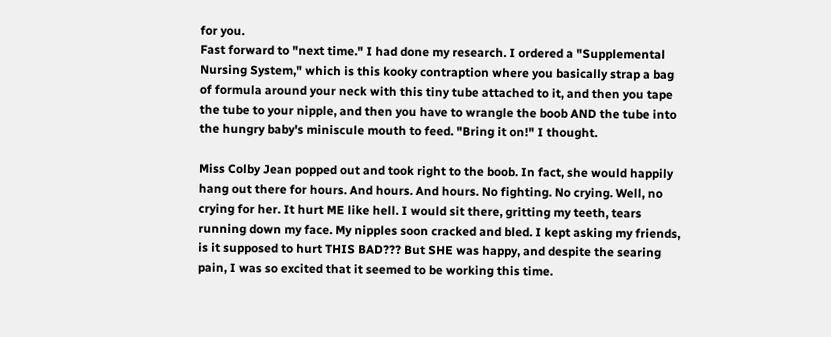for you.
Fast forward to "next time." I had done my research. I ordered a "Supplemental Nursing System," which is this kooky contraption where you basically strap a bag of formula around your neck with this tiny tube attached to it, and then you tape the tube to your nipple, and then you have to wrangle the boob AND the tube into the hungry baby's miniscule mouth to feed. "Bring it on!" I thought.

Miss Colby Jean popped out and took right to the boob. In fact, she would happily hang out there for hours. And hours. And hours. No fighting. No crying. Well, no crying for her. It hurt ME like hell. I would sit there, gritting my teeth, tears running down my face. My nipples soon cracked and bled. I kept asking my friends, is it supposed to hurt THIS BAD??? But SHE was happy, and despite the searing pain, I was so excited that it seemed to be working this time.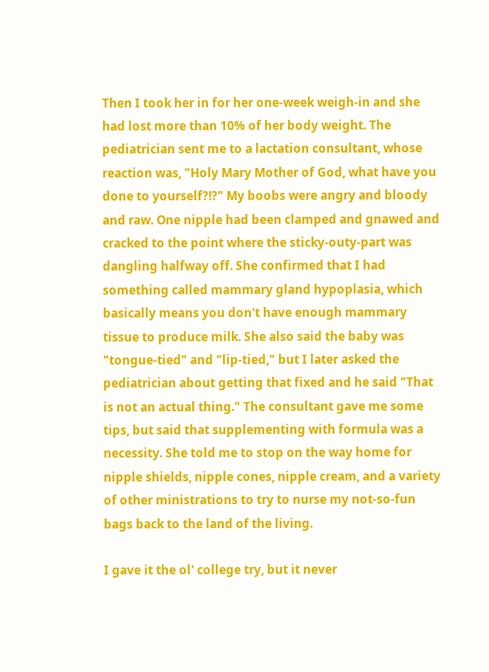Then I took her in for her one-week weigh-in and she had lost more than 10% of her body weight. The pediatrician sent me to a lactation consultant, whose reaction was, "Holy Mary Mother of God, what have you done to yourself?!?" My boobs were angry and bloody and raw. One nipple had been clamped and gnawed and cracked to the point where the sticky-outy-part was dangling halfway off. She confirmed that I had something called mammary gland hypoplasia, which basically means you don't have enough mammary tissue to produce milk. She also said the baby was "tongue-tied" and "lip-tied," but I later asked the pediatrician about getting that fixed and he said "That is not an actual thing." The consultant gave me some tips, but said that supplementing with formula was a necessity. She told me to stop on the way home for nipple shields, nipple cones, nipple cream, and a variety of other ministrations to try to nurse my not-so-fun bags back to the land of the living.

I gave it the ol' college try, but it never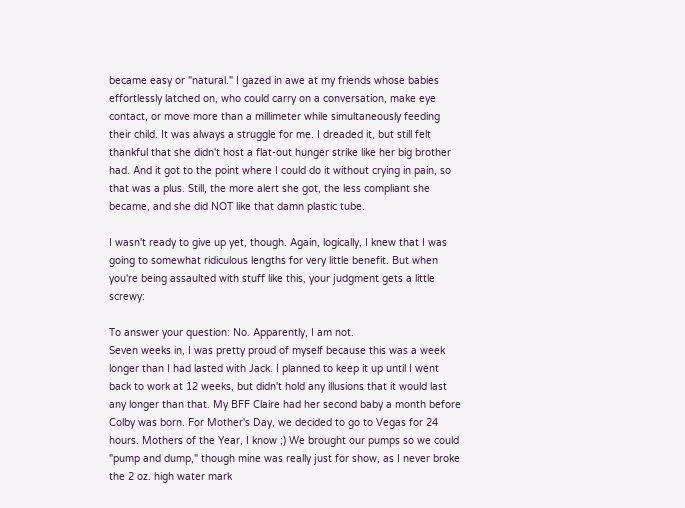became easy or "natural." I gazed in awe at my friends whose babies effortlessly latched on, who could carry on a conversation, make eye contact, or move more than a millimeter while simultaneously feeding their child. It was always a struggle for me. I dreaded it, but still felt thankful that she didn't host a flat-out hunger strike like her big brother had. And it got to the point where I could do it without crying in pain, so that was a plus. Still, the more alert she got, the less compliant she became, and she did NOT like that damn plastic tube.

I wasn't ready to give up yet, though. Again, logically, I knew that I was going to somewhat ridiculous lengths for very little benefit. But when you're being assaulted with stuff like this, your judgment gets a little screwy:

To answer your question: No. Apparently, I am not.
Seven weeks in, I was pretty proud of myself because this was a week longer than I had lasted with Jack. I planned to keep it up until I went back to work at 12 weeks, but didn't hold any illusions that it would last any longer than that. My BFF Claire had her second baby a month before Colby was born. For Mother's Day, we decided to go to Vegas for 24 hours. Mothers of the Year, I know ;) We brought our pumps so we could "pump and dump," though mine was really just for show, as I never broke the 2 oz. high water mark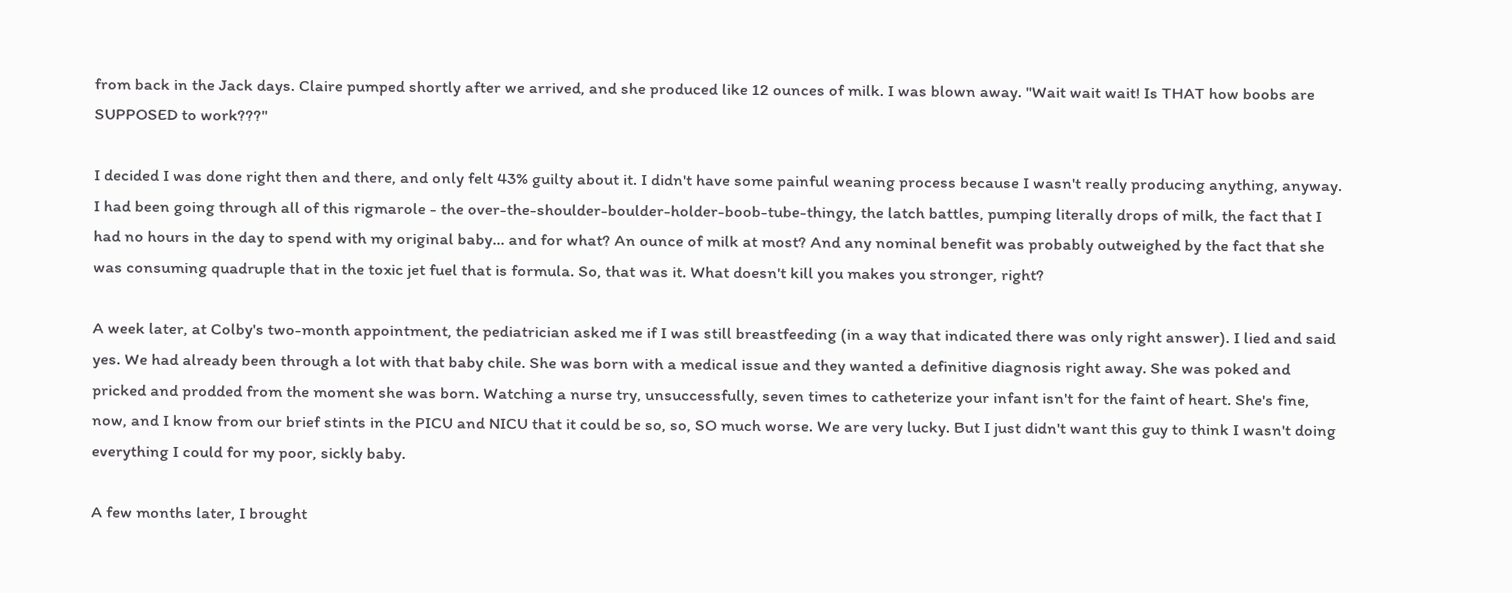from back in the Jack days. Claire pumped shortly after we arrived, and she produced like 12 ounces of milk. I was blown away. "Wait wait wait! Is THAT how boobs are SUPPOSED to work???"

I decided I was done right then and there, and only felt 43% guilty about it. I didn't have some painful weaning process because I wasn't really producing anything, anyway. I had been going through all of this rigmarole - the over-the-shoulder-boulder-holder-boob-tube-thingy, the latch battles, pumping literally drops of milk, the fact that I had no hours in the day to spend with my original baby... and for what? An ounce of milk at most? And any nominal benefit was probably outweighed by the fact that she was consuming quadruple that in the toxic jet fuel that is formula. So, that was it. What doesn't kill you makes you stronger, right?

A week later, at Colby's two-month appointment, the pediatrician asked me if I was still breastfeeding (in a way that indicated there was only right answer). I lied and said yes. We had already been through a lot with that baby chile. She was born with a medical issue and they wanted a definitive diagnosis right away. She was poked and pricked and prodded from the moment she was born. Watching a nurse try, unsuccessfully, seven times to catheterize your infant isn't for the faint of heart. She's fine, now, and I know from our brief stints in the PICU and NICU that it could be so, so, SO much worse. We are very lucky. But I just didn't want this guy to think I wasn't doing everything I could for my poor, sickly baby.

A few months later, I brought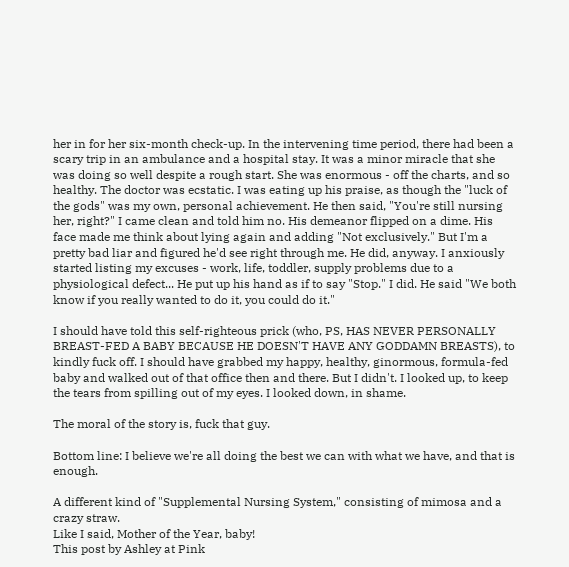her in for her six-month check-up. In the intervening time period, there had been a scary trip in an ambulance and a hospital stay. It was a minor miracle that she was doing so well despite a rough start. She was enormous - off the charts, and so healthy. The doctor was ecstatic. I was eating up his praise, as though the "luck of the gods" was my own, personal achievement. He then said, "You're still nursing her, right?" I came clean and told him no. His demeanor flipped on a dime. His face made me think about lying again and adding "Not exclusively." But I'm a pretty bad liar and figured he'd see right through me. He did, anyway. I anxiously started listing my excuses - work, life, toddler, supply problems due to a physiological defect... He put up his hand as if to say "Stop." I did. He said "We both know if you really wanted to do it, you could do it."

I should have told this self-righteous prick (who, PS, HAS NEVER PERSONALLY BREAST-FED A BABY BECAUSE HE DOESN'T HAVE ANY GODDAMN BREASTS), to kindly fuck off. I should have grabbed my happy, healthy, ginormous, formula-fed baby and walked out of that office then and there. But I didn't. I looked up, to keep the tears from spilling out of my eyes. I looked down, in shame.

The moral of the story is, fuck that guy.

Bottom line: I believe we're all doing the best we can with what we have, and that is enough.

A different kind of "Supplemental Nursing System," consisting of mimosa and a crazy straw.
Like I said, Mother of the Year, baby!
This post by Ashley at Pink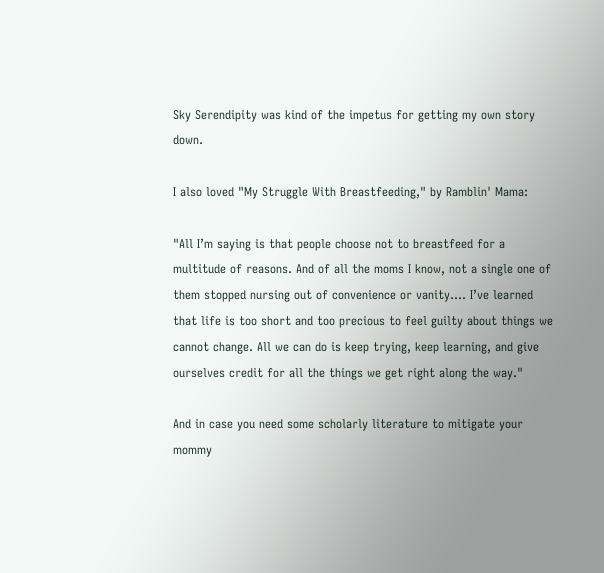Sky Serendipity was kind of the impetus for getting my own story down.

I also loved "My Struggle With Breastfeeding," by Ramblin' Mama:

"All I’m saying is that people choose not to breastfeed for a multitude of reasons. And of all the moms I know, not a single one of them stopped nursing out of convenience or vanity.... I’ve learned that life is too short and too precious to feel guilty about things we cannot change. All we can do is keep trying, keep learning, and give ourselves credit for all the things we get right along the way."

And in case you need some scholarly literature to mitigate your mommy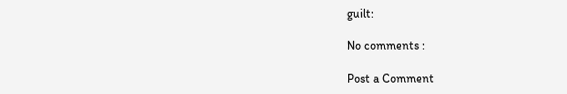guilt:

No comments :

Post a Comment